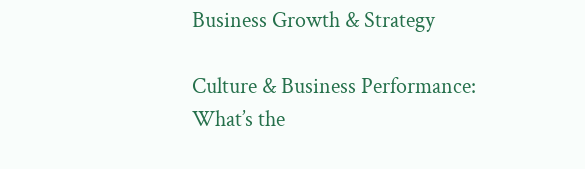Business Growth & Strategy

Culture & Business Performance: What’s the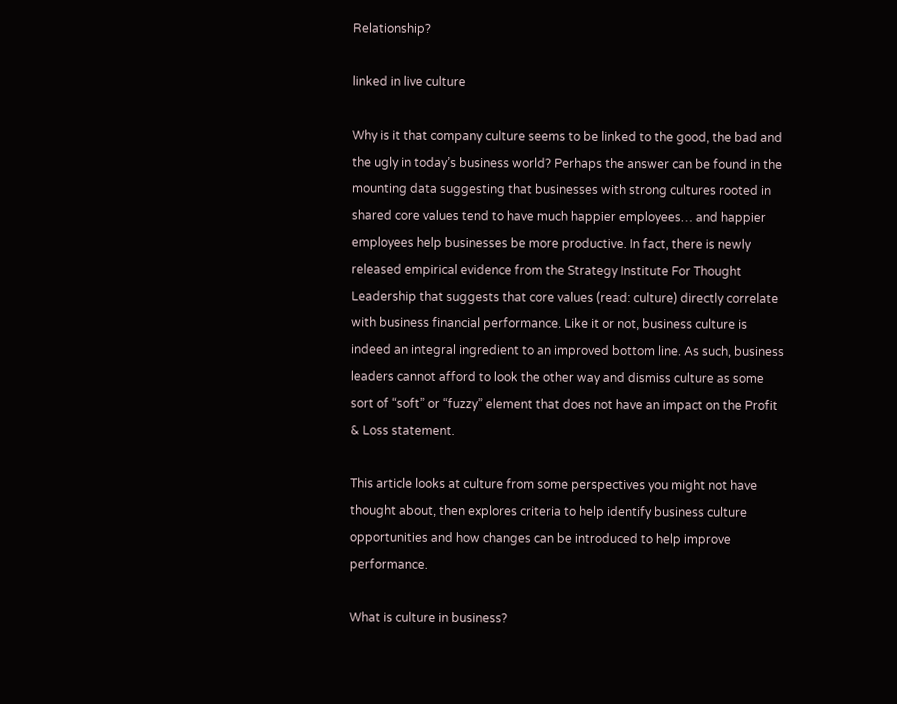Relationship?

linked in live culture

Why is it that company culture seems to be linked to the good, the bad and the ugly in today’s business world? Perhaps the answer can be found in the mounting data suggesting that businesses with strong cultures rooted in shared core values tend to have much happier employees… and happier employees help businesses be more productive. In fact, there is newly released empirical evidence from the Strategy Institute For Thought Leadership that suggests that core values (read: culture) directly correlate with business financial performance. Like it or not, business culture is indeed an integral ingredient to an improved bottom line. As such, business leaders cannot afford to look the other way and dismiss culture as some sort of “soft” or “fuzzy” element that does not have an impact on the Profit & Loss statement.

This article looks at culture from some perspectives you might not have thought about, then explores criteria to help identify business culture opportunities and how changes can be introduced to help improve performance.

What is culture in business?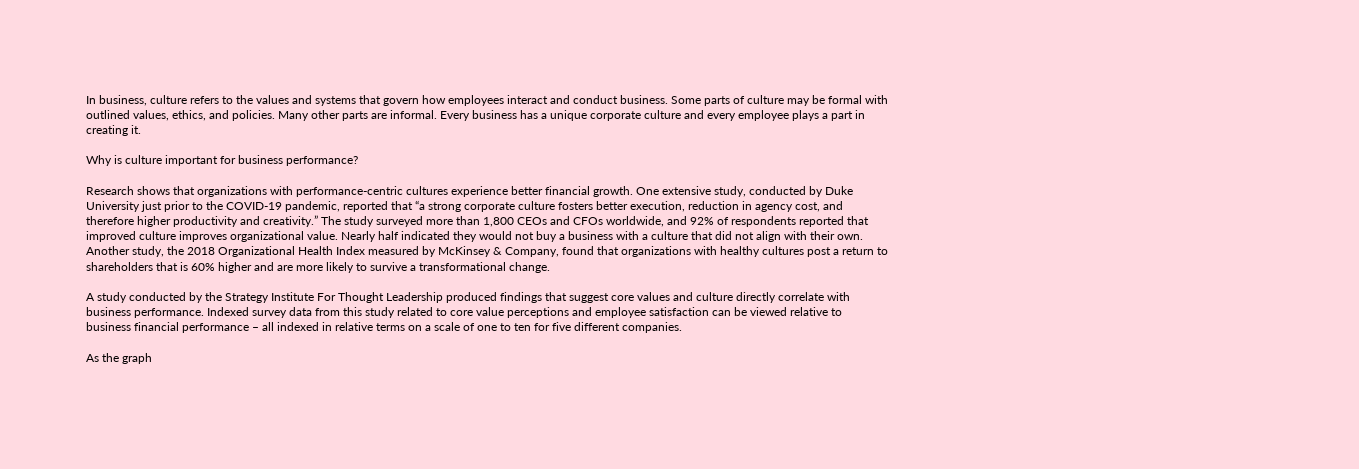In business, culture refers to the values and systems that govern how employees interact and conduct business. Some parts of culture may be formal with outlined values, ethics, and policies. Many other parts are informal. Every business has a unique corporate culture and every employee plays a part in creating it.

Why is culture important for business performance?

Research shows that organizations with performance-centric cultures experience better financial growth. One extensive study, conducted by Duke University just prior to the COVID-19 pandemic, reported that “a strong corporate culture fosters better execution, reduction in agency cost, and therefore higher productivity and creativity.” The study surveyed more than 1,800 CEOs and CFOs worldwide, and 92% of respondents reported that improved culture improves organizational value. Nearly half indicated they would not buy a business with a culture that did not align with their own. Another study, the 2018 Organizational Health Index measured by McKinsey & Company, found that organizations with healthy cultures post a return to shareholders that is 60% higher and are more likely to survive a transformational change.

A study conducted by the Strategy Institute For Thought Leadership produced findings that suggest core values and culture directly correlate with business performance. Indexed survey data from this study related to core value perceptions and employee satisfaction can be viewed relative to business financial performance – all indexed in relative terms on a scale of one to ten for five different companies.

As the graph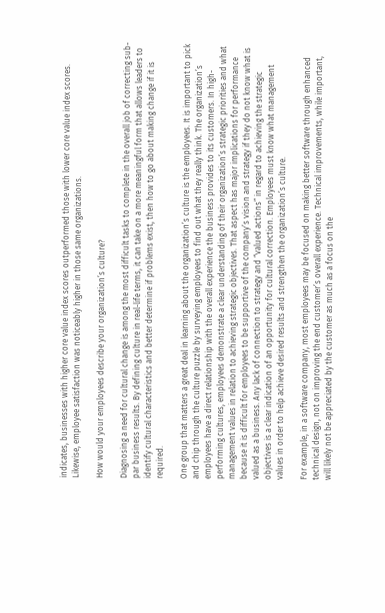indicates, businesses with higher core value index scores outperformed those with lower core value index scores. Likewise, employee satisfaction was noticeably higher in those same organizations.

How would your employees describe your organization’s culture?

Diagnosing a need for cultural change is among the most difficult tasks to complete in the overall job of correcting sub-par business results. By defining culture in real-life terms, it can take on a more meaningful form that allows leaders to identify cultural characteristics and better determine if problems exist, then how to go about making change if it is required.

One group that matters a great deal in learning about the organization’s culture is the employees. It is important to pick and chip through the culture puzzle by surveying employees to find out what they really think. The organization’s employees have a direct relationship with the overall experience the business provides to its customers. In high-performing cultures, employees demonstrate a clear understanding of their organization’s strategic priorities and what management values in relation to achieving strategic objectives. That aspect has major implications for performance because it is difficult for employees to be supportive of the company’s vision and strategy if they do not know what is valued as a business. Any lack of connection to strategy and “valued actions” in regard to achieving the strategic objectives is a clear indication of an opportunity for cultural correction. Employees must know what management values in order to help achieve desired results and strengthen the organization’s culture.

For example, in a software company, most employees may be focused on making better software through enhanced technical design, not on improving the end customer’s overall experience. Technical improvements, while important, will likely not be appreciated by the customer as much as a focus on the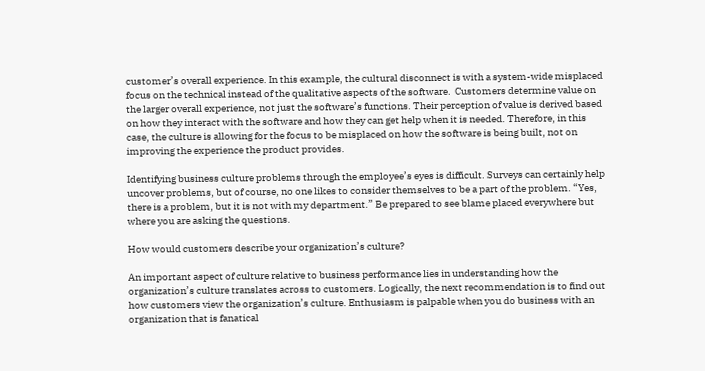customer’s overall experience. In this example, the cultural disconnect is with a system-wide misplaced focus on the technical instead of the qualitative aspects of the software.  Customers determine value on the larger overall experience, not just the software’s functions. Their perception of value is derived based on how they interact with the software and how they can get help when it is needed. Therefore, in this case, the culture is allowing for the focus to be misplaced on how the software is being built, not on improving the experience the product provides.

Identifying business culture problems through the employee’s eyes is difficult. Surveys can certainly help uncover problems, but of course, no one likes to consider themselves to be a part of the problem. “Yes, there is a problem, but it is not with my department.” Be prepared to see blame placed everywhere but where you are asking the questions.

How would customers describe your organization’s culture?

An important aspect of culture relative to business performance lies in understanding how the organization’s culture translates across to customers. Logically, the next recommendation is to find out how customers view the organization’s culture. Enthusiasm is palpable when you do business with an organization that is fanatical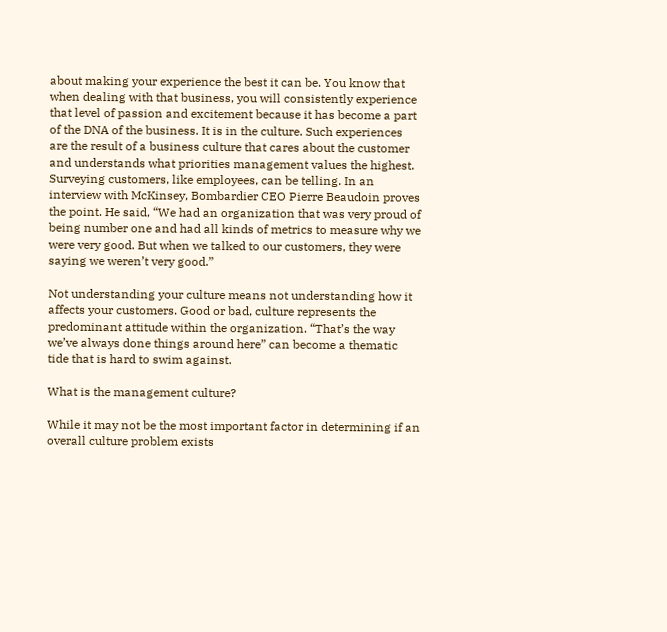about making your experience the best it can be. You know that when dealing with that business, you will consistently experience that level of passion and excitement because it has become a part of the DNA of the business. It is in the culture. Such experiences are the result of a business culture that cares about the customer and understands what priorities management values the highest. Surveying customers, like employees, can be telling. In an interview with McKinsey, Bombardier CEO Pierre Beaudoin proves the point. He said, “We had an organization that was very proud of being number one and had all kinds of metrics to measure why we were very good. But when we talked to our customers, they were saying we weren’t very good.”

Not understanding your culture means not understanding how it affects your customers. Good or bad, culture represents the predominant attitude within the organization. “That’s the way we’ve always done things around here” can become a thematic tide that is hard to swim against.

What is the management culture?

While it may not be the most important factor in determining if an overall culture problem exists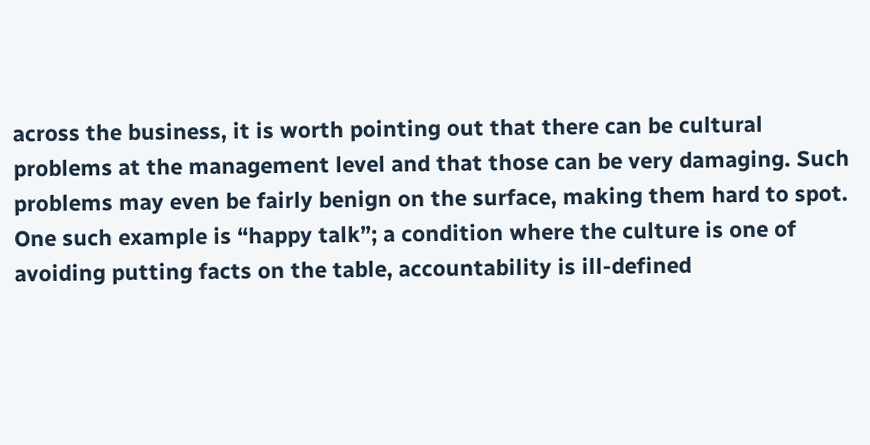across the business, it is worth pointing out that there can be cultural problems at the management level and that those can be very damaging. Such problems may even be fairly benign on the surface, making them hard to spot. One such example is “happy talk”; a condition where the culture is one of avoiding putting facts on the table, accountability is ill-defined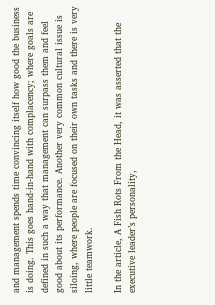and management spends time convincing itself how good the business is doing. This goes hand-in-hand with complacency; where goals are defined in such a way that management can surpass them and feel good about its performance. Another very common cultural issue is siloing, where people are focused on their own tasks and there is very little teamwork.

In the article, A Fish Rots From the Head, it was asserted that the executive leader’s personality,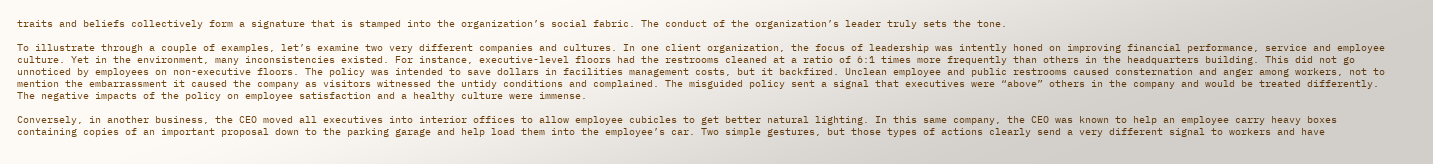traits and beliefs collectively form a signature that is stamped into the organization’s social fabric. The conduct of the organization’s leader truly sets the tone.

To illustrate through a couple of examples, let’s examine two very different companies and cultures. In one client organization, the focus of leadership was intently honed on improving financial performance, service and employee culture. Yet in the environment, many inconsistencies existed. For instance, executive-level floors had the restrooms cleaned at a ratio of 6:1 times more frequently than others in the headquarters building. This did not go unnoticed by employees on non-executive floors. The policy was intended to save dollars in facilities management costs, but it backfired. Unclean employee and public restrooms caused consternation and anger among workers, not to mention the embarrassment it caused the company as visitors witnessed the untidy conditions and complained. The misguided policy sent a signal that executives were “above” others in the company and would be treated differently. The negative impacts of the policy on employee satisfaction and a healthy culture were immense.

Conversely, in another business, the CEO moved all executives into interior offices to allow employee cubicles to get better natural lighting. In this same company, the CEO was known to help an employee carry heavy boxes containing copies of an important proposal down to the parking garage and help load them into the employee’s car. Two simple gestures, but those types of actions clearly send a very different signal to workers and have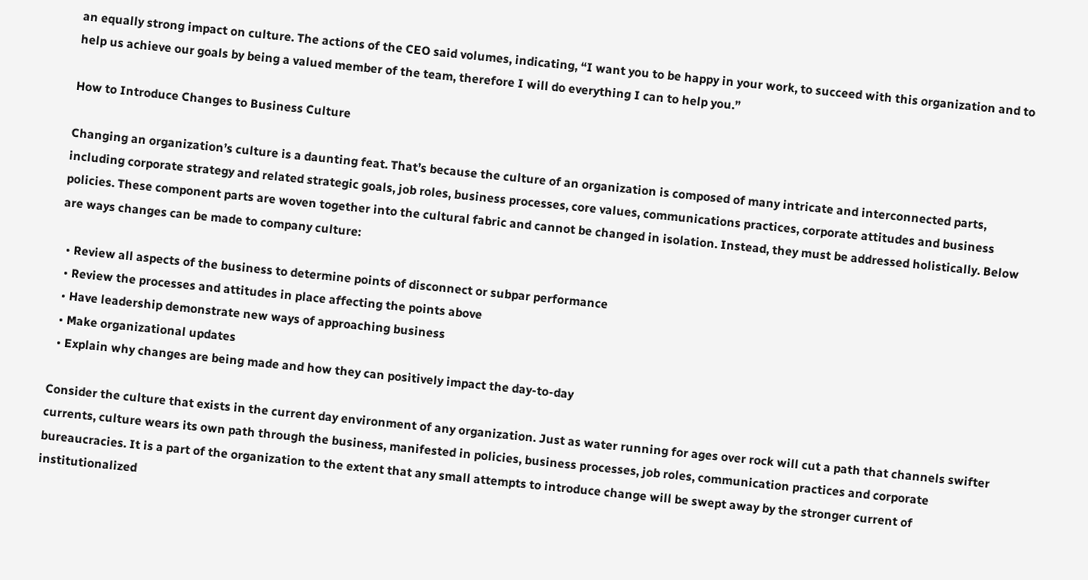an equally strong impact on culture. The actions of the CEO said volumes, indicating, “I want you to be happy in your work, to succeed with this organization and to help us achieve our goals by being a valued member of the team, therefore I will do everything I can to help you.”

How to Introduce Changes to Business Culture

Changing an organization’s culture is a daunting feat. That’s because the culture of an organization is composed of many intricate and interconnected parts, including corporate strategy and related strategic goals, job roles, business processes, core values, communications practices, corporate attitudes and business policies. These component parts are woven together into the cultural fabric and cannot be changed in isolation. Instead, they must be addressed holistically. Below are ways changes can be made to company culture:

  • Review all aspects of the business to determine points of disconnect or subpar performance
  • Review the processes and attitudes in place affecting the points above
  • Have leadership demonstrate new ways of approaching business
  • Make organizational updates
  • Explain why changes are being made and how they can positively impact the day-to-day

Consider the culture that exists in the current day environment of any organization. Just as water running for ages over rock will cut a path that channels swifter currents, culture wears its own path through the business, manifested in policies, business processes, job roles, communication practices and corporate bureaucracies. It is a part of the organization to the extent that any small attempts to introduce change will be swept away by the stronger current of institutionalized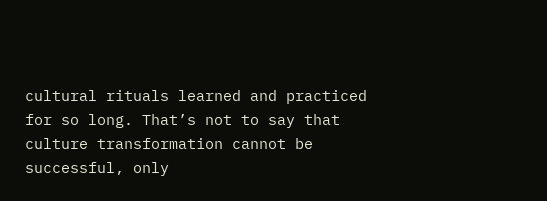cultural rituals learned and practiced for so long. That’s not to say that culture transformation cannot be successful, only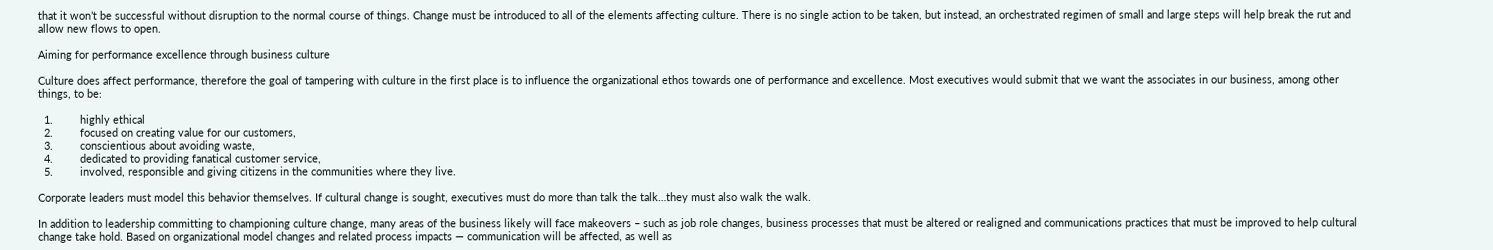that it won’t be successful without disruption to the normal course of things. Change must be introduced to all of the elements affecting culture. There is no single action to be taken, but instead, an orchestrated regimen of small and large steps will help break the rut and allow new flows to open.

Aiming for performance excellence through business culture

Culture does affect performance, therefore the goal of tampering with culture in the first place is to influence the organizational ethos towards one of performance and excellence. Most executives would submit that we want the associates in our business, among other things, to be:

  1.         highly ethical
  2.         focused on creating value for our customers,
  3.         conscientious about avoiding waste,
  4.         dedicated to providing fanatical customer service,
  5.         involved, responsible and giving citizens in the communities where they live.

Corporate leaders must model this behavior themselves. If cultural change is sought, executives must do more than talk the talk…they must also walk the walk.

In addition to leadership committing to championing culture change, many areas of the business likely will face makeovers – such as job role changes, business processes that must be altered or realigned and communications practices that must be improved to help cultural change take hold. Based on organizational model changes and related process impacts — communication will be affected, as well as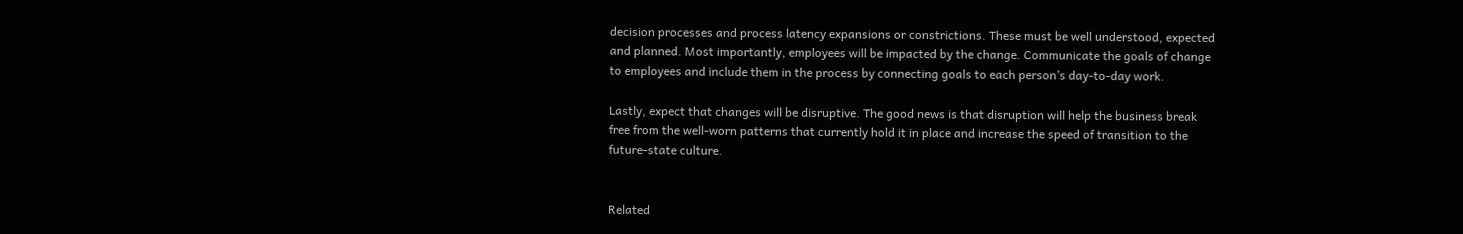decision processes and process latency expansions or constrictions. These must be well understood, expected and planned. Most importantly, employees will be impacted by the change. Communicate the goals of change to employees and include them in the process by connecting goals to each person’s day-to-day work.

Lastly, expect that changes will be disruptive. The good news is that disruption will help the business break free from the well-worn patterns that currently hold it in place and increase the speed of transition to the future-state culture.


Related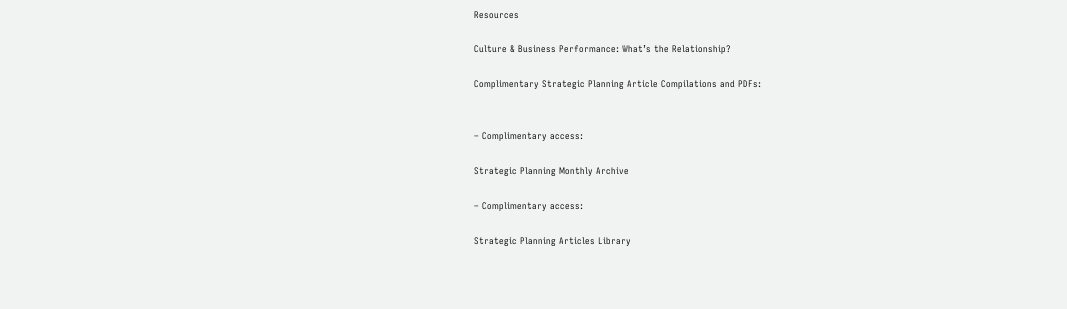Resources

Culture & Business Performance: What’s the Relationship?

Complimentary Strategic Planning Article Compilations and PDFs:


– Complimentary access:

Strategic Planning Monthly Archive

– Complimentary access:

Strategic Planning Articles Library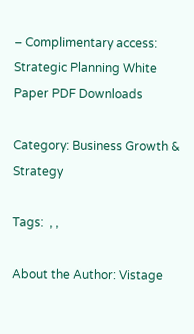– Complimentary access: Strategic Planning White Paper PDF Downloads

Category: Business Growth & Strategy

Tags:  , ,

About the Author: Vistage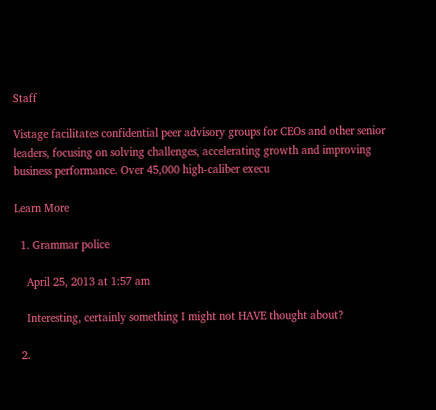Staff

Vistage facilitates confidential peer advisory groups for CEOs and other senior leaders, focusing on solving challenges, accelerating growth and improving business performance. Over 45,000 high-caliber execu

Learn More

  1. Grammar police

    April 25, 2013 at 1:57 am

    Interesting, certainly something I might not HAVE thought about?

  2.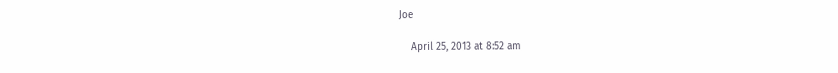Joe

    April 25, 2013 at 8:52 am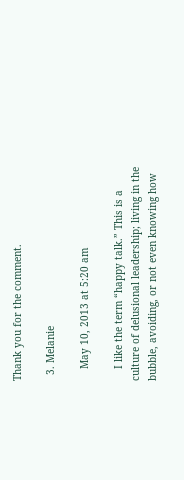Thank you for the comment.

  3. Melanie

    May 10, 2013 at 5:20 am

    I like the term “happy talk.” This is a culture of delusional leadership; living in the bubble, avoiding, or not even knowing how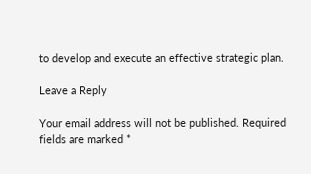to develop and execute an effective strategic plan.

Leave a Reply

Your email address will not be published. Required fields are marked *